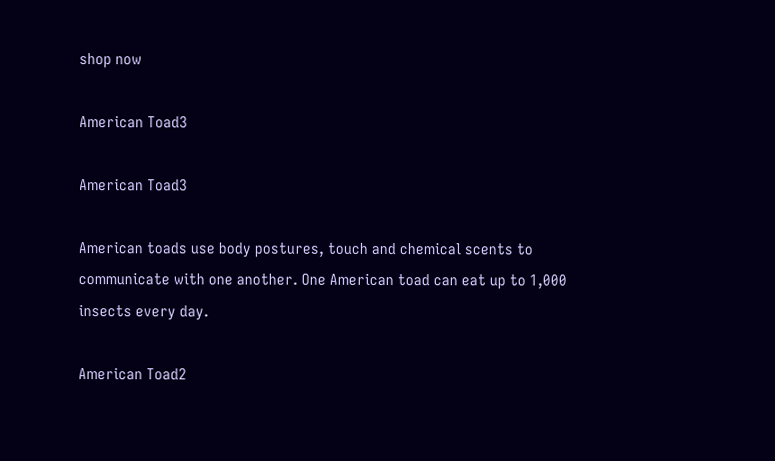shop now

American Toad3

American Toad3

American toads use body postures, touch and chemical scents to communicate with one another. One American toad can eat up to 1,000 insects every day.

American Toad2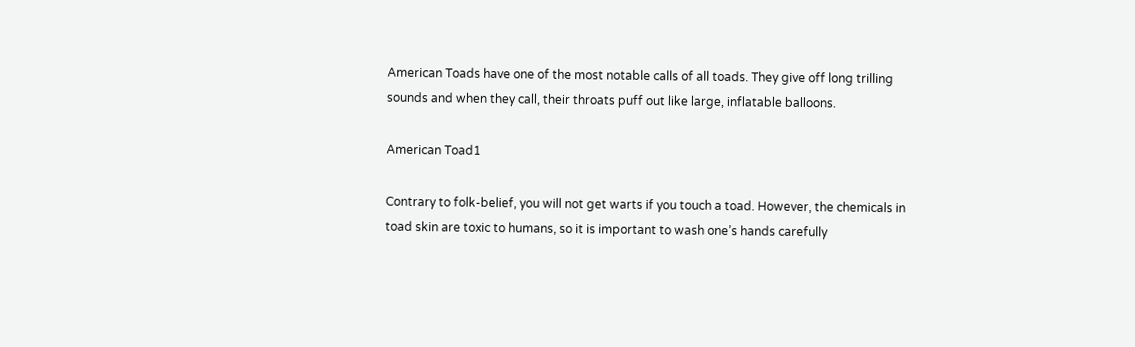American Toads have one of the most notable calls of all toads. They give off long trilling sounds and when they call, their throats puff out like large, inflatable balloons.

American Toad1

Contrary to folk-belief, you will not get warts if you touch a toad. However, the chemicals in toad skin are toxic to humans, so it is important to wash one’s hands carefully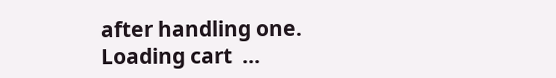after handling one.
Loading cart  ...